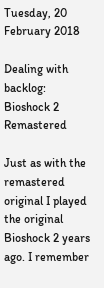Tuesday, 20 February 2018

Dealing with backlog: Bioshock 2 Remastered

Just as with the remastered original I played the original Bioshock 2 years ago. I remember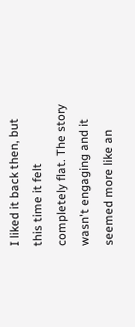I liked it back then, but this time it felt completely flat. The story wasn't engaging and it seemed more like an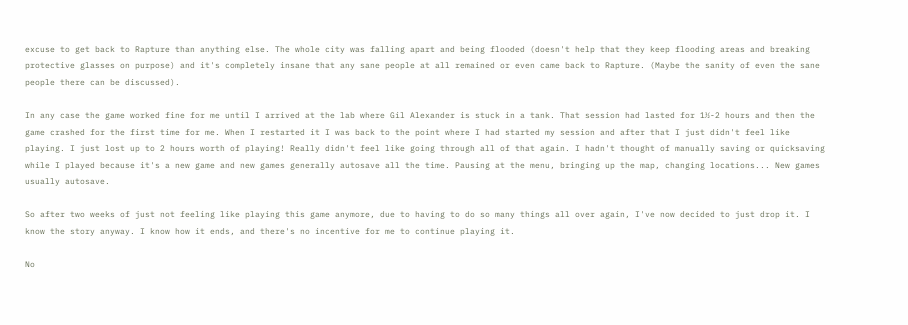excuse to get back to Rapture than anything else. The whole city was falling apart and being flooded (doesn't help that they keep flooding areas and breaking protective glasses on purpose) and it's completely insane that any sane people at all remained or even came back to Rapture. (Maybe the sanity of even the sane people there can be discussed).

In any case the game worked fine for me until I arrived at the lab where Gil Alexander is stuck in a tank. That session had lasted for 1½-2 hours and then the game crashed for the first time for me. When I restarted it I was back to the point where I had started my session and after that I just didn't feel like playing. I just lost up to 2 hours worth of playing! Really didn't feel like going through all of that again. I hadn't thought of manually saving or quicksaving while I played because it's a new game and new games generally autosave all the time. Pausing at the menu, bringing up the map, changing locations... New games usually autosave.

So after two weeks of just not feeling like playing this game anymore, due to having to do so many things all over again, I've now decided to just drop it. I know the story anyway. I know how it ends, and there's no incentive for me to continue playing it.

No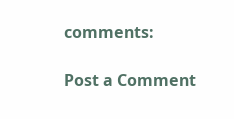comments:

Post a Comment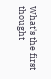What's the first thought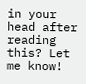in your head after reading this? Let me know!